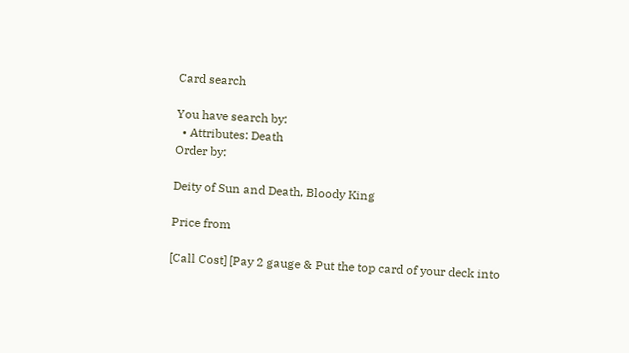Card search

You have search by:
  • Attributes: Death
Order by:

Deity of Sun and Death, Bloody King

Price from

[Call Cost] [Pay 2 gauge & Put the top card of your deck into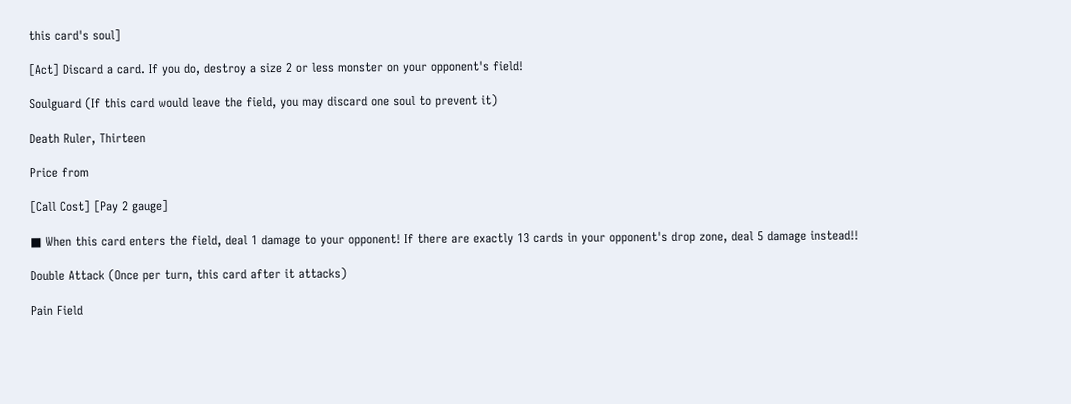this card's soul]

[Act] Discard a card. If you do, destroy a size 2 or less monster on your opponent's field!

Soulguard (If this card would leave the field, you may discard one soul to prevent it)

Death Ruler, Thirteen

Price from

[Call Cost] [Pay 2 gauge]

■ When this card enters the field, deal 1 damage to your opponent! If there are exactly 13 cards in your opponent's drop zone, deal 5 damage instead!!

Double Attack (Once per turn, this card after it attacks)

Pain Field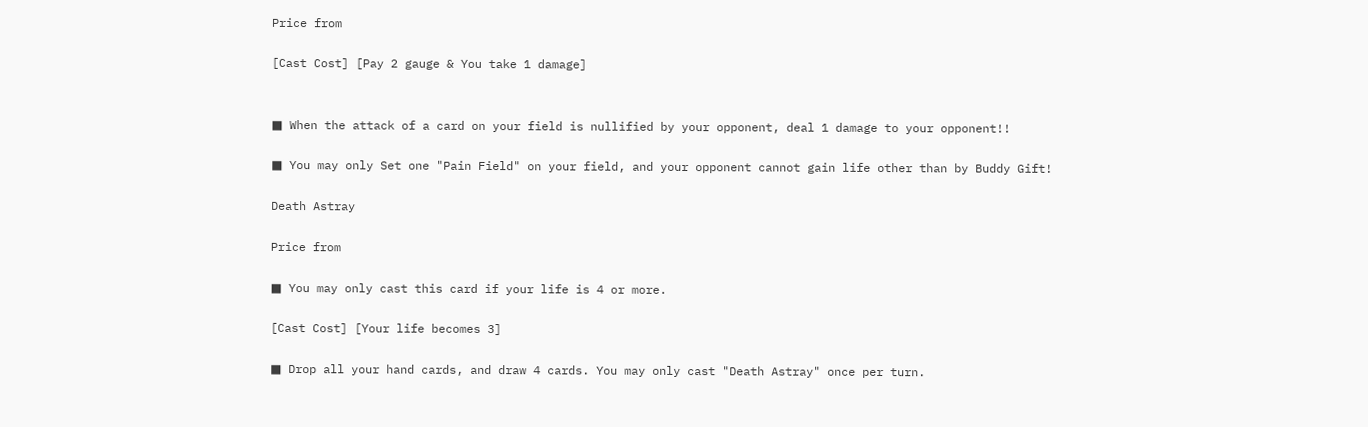Price from

[Cast Cost] [Pay 2 gauge & You take 1 damage]


■ When the attack of a card on your field is nullified by your opponent, deal 1 damage to your opponent!!

■ You may only Set one "Pain Field" on your field, and your opponent cannot gain life other than by Buddy Gift!

Death Astray

Price from

■ You may only cast this card if your life is 4 or more.

[Cast Cost] [Your life becomes 3]

■ Drop all your hand cards, and draw 4 cards. You may only cast "Death Astray" once per turn.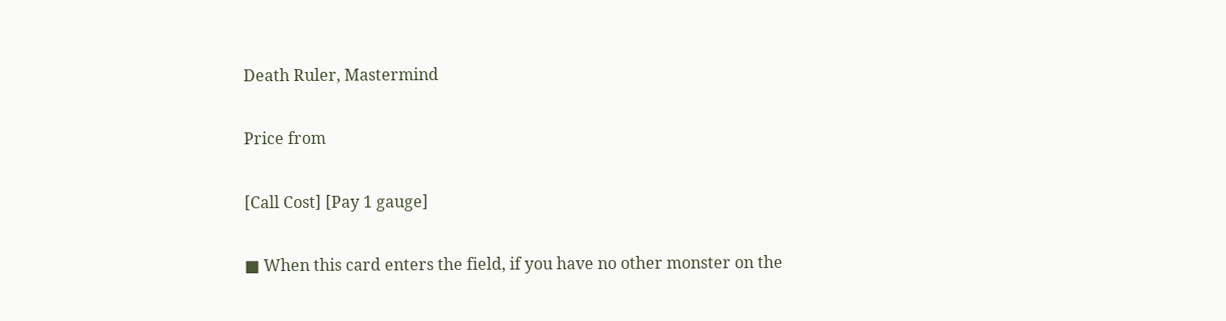Death Ruler, Mastermind

Price from

[Call Cost] [Pay 1 gauge]

■ When this card enters the field, if you have no other monster on the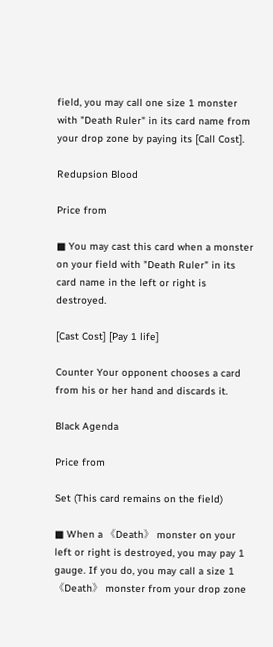field, you may call one size 1 monster with "Death Ruler" in its card name from your drop zone by paying its [Call Cost].

Redupsion Blood

Price from

■ You may cast this card when a monster on your field with "Death Ruler" in its card name in the left or right is destroyed.

[Cast Cost] [Pay 1 life]

Counter Your opponent chooses a card from his or her hand and discards it.

Black Agenda

Price from

Set (This card remains on the field)

■ When a 《Death》 monster on your left or right is destroyed, you may pay 1 gauge. If you do, you may call a size 1 《Death》 monster from your drop zone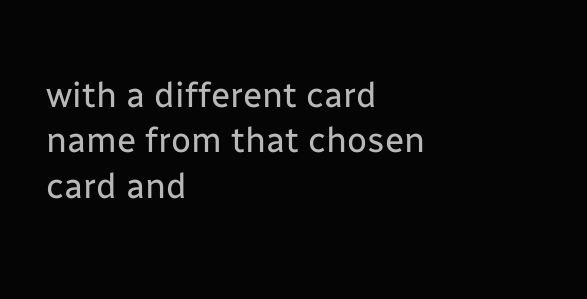with a different card name from that chosen card and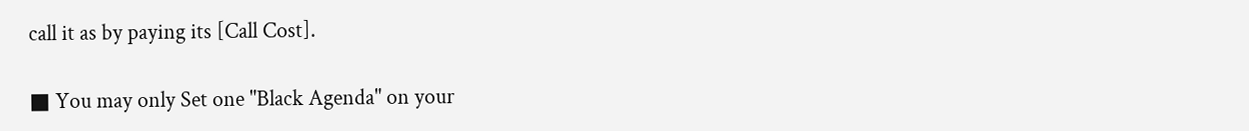call it as by paying its [Call Cost].

■ You may only Set one "Black Agenda" on your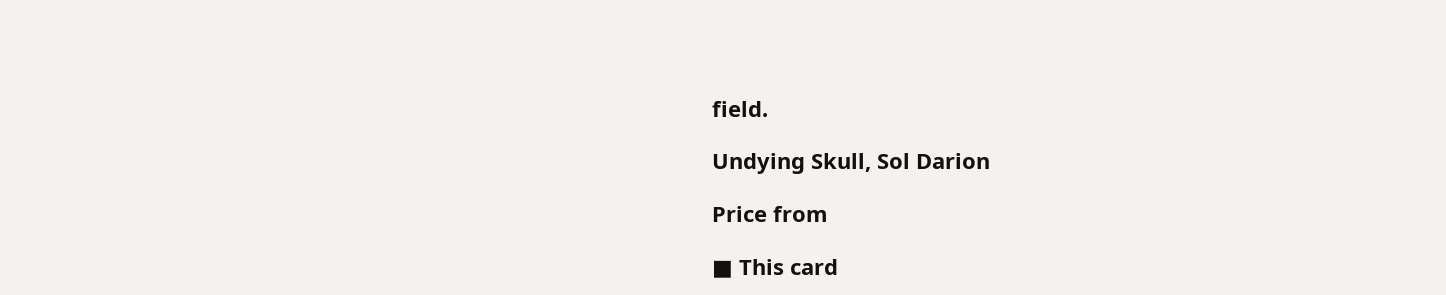field.

Undying Skull, Sol Darion

Price from

■ This card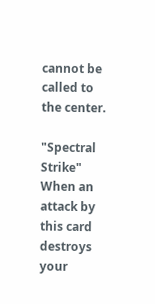cannot be called to the center.

"Spectral Strike" When an attack by this card destroys your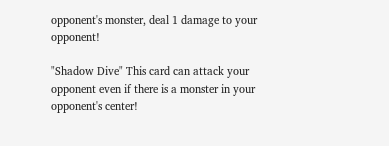opponent's monster, deal 1 damage to your opponent!

"Shadow Dive" This card can attack your opponent even if there is a monster in your opponent's center!